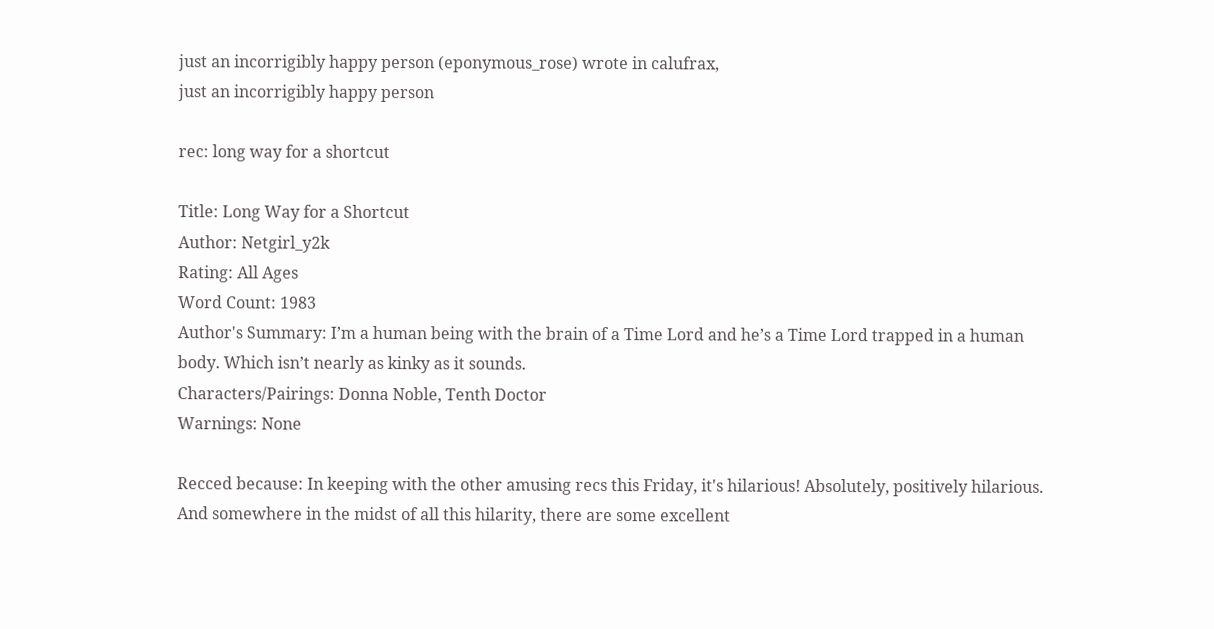just an incorrigibly happy person (eponymous_rose) wrote in calufrax,
just an incorrigibly happy person

rec: long way for a shortcut

Title: Long Way for a Shortcut
Author: Netgirl_y2k
Rating: All Ages
Word Count: 1983
Author's Summary: I’m a human being with the brain of a Time Lord and he’s a Time Lord trapped in a human body. Which isn’t nearly as kinky as it sounds.
Characters/Pairings: Donna Noble, Tenth Doctor
Warnings: None

Recced because: In keeping with the other amusing recs this Friday, it's hilarious! Absolutely, positively hilarious. And somewhere in the midst of all this hilarity, there are some excellent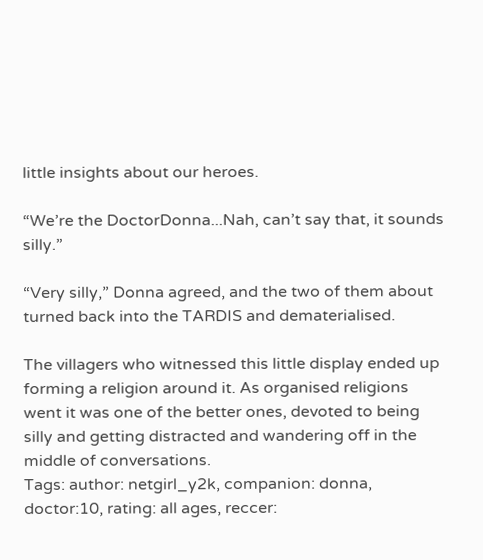little insights about our heroes.

“We’re the DoctorDonna...Nah, can’t say that, it sounds silly.”

“Very silly,” Donna agreed, and the two of them about turned back into the TARDIS and dematerialised.

The villagers who witnessed this little display ended up forming a religion around it. As organised religions went it was one of the better ones, devoted to being silly and getting distracted and wandering off in the middle of conversations.
Tags: author: netgirl_y2k, companion: donna, doctor:10, rating: all ages, reccer: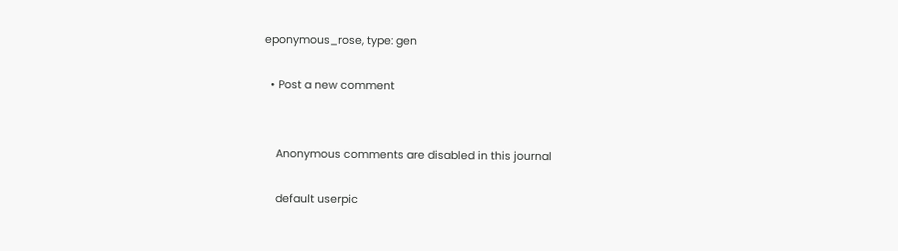eponymous_rose, type: gen

  • Post a new comment


    Anonymous comments are disabled in this journal

    default userpic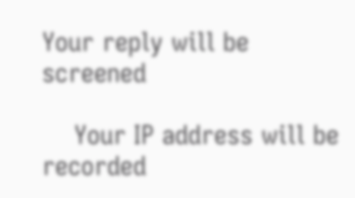Your reply will be screened

    Your IP address will be recorded